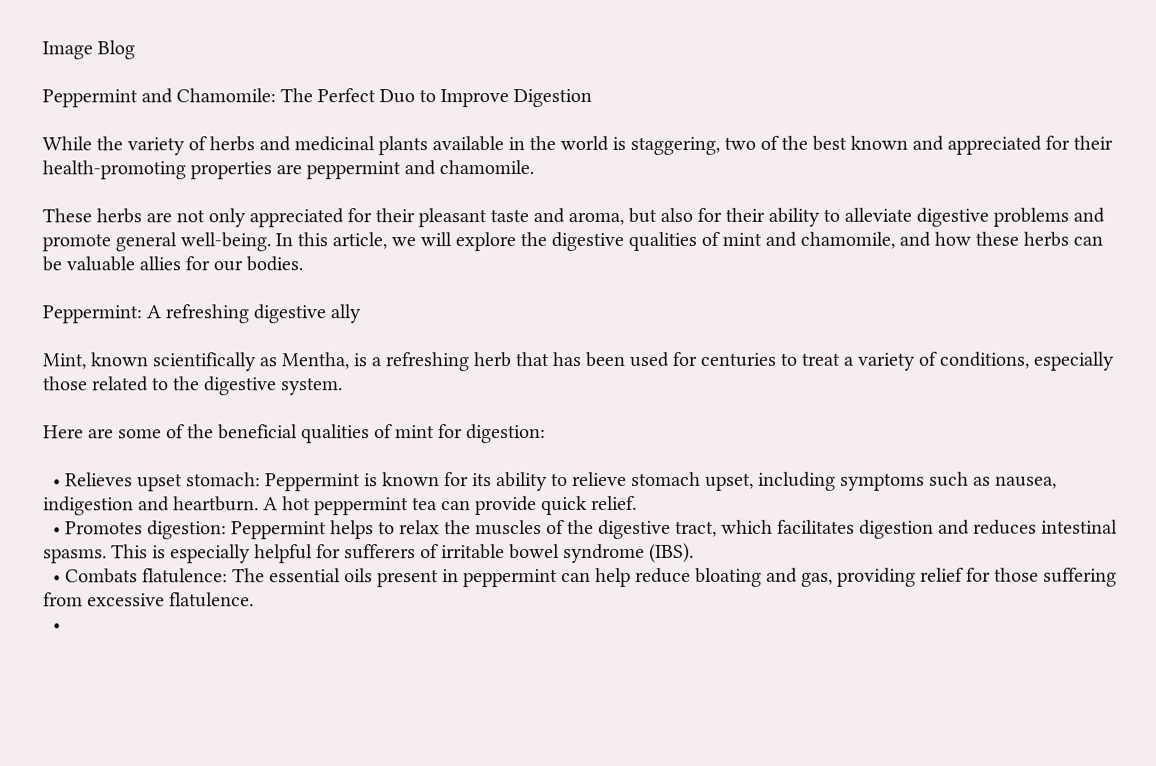Image Blog

Peppermint and Chamomile: The Perfect Duo to Improve Digestion

While the variety of herbs and medicinal plants available in the world is staggering, two of the best known and appreciated for their health-promoting properties are peppermint and chamomile.

These herbs are not only appreciated for their pleasant taste and aroma, but also for their ability to alleviate digestive problems and promote general well-being. In this article, we will explore the digestive qualities of mint and chamomile, and how these herbs can be valuable allies for our bodies.

Peppermint: A refreshing digestive ally

Mint, known scientifically as Mentha, is a refreshing herb that has been used for centuries to treat a variety of conditions, especially those related to the digestive system.

Here are some of the beneficial qualities of mint for digestion:

  • Relieves upset stomach: Peppermint is known for its ability to relieve stomach upset, including symptoms such as nausea, indigestion and heartburn. A hot peppermint tea can provide quick relief.
  • Promotes digestion: Peppermint helps to relax the muscles of the digestive tract, which facilitates digestion and reduces intestinal spasms. This is especially helpful for sufferers of irritable bowel syndrome (IBS).
  • Combats flatulence: The essential oils present in peppermint can help reduce bloating and gas, providing relief for those suffering from excessive flatulence.
  •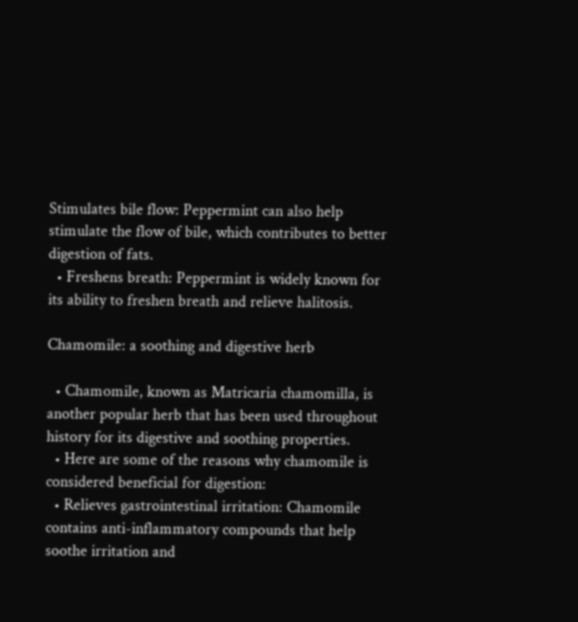Stimulates bile flow: Peppermint can also help stimulate the flow of bile, which contributes to better digestion of fats.
  • Freshens breath: Peppermint is widely known for its ability to freshen breath and relieve halitosis.

Chamomile: a soothing and digestive herb

  • Chamomile, known as Matricaria chamomilla, is another popular herb that has been used throughout history for its digestive and soothing properties.
  • Here are some of the reasons why chamomile is considered beneficial for digestion:
  • Relieves gastrointestinal irritation: Chamomile contains anti-inflammatory compounds that help soothe irritation and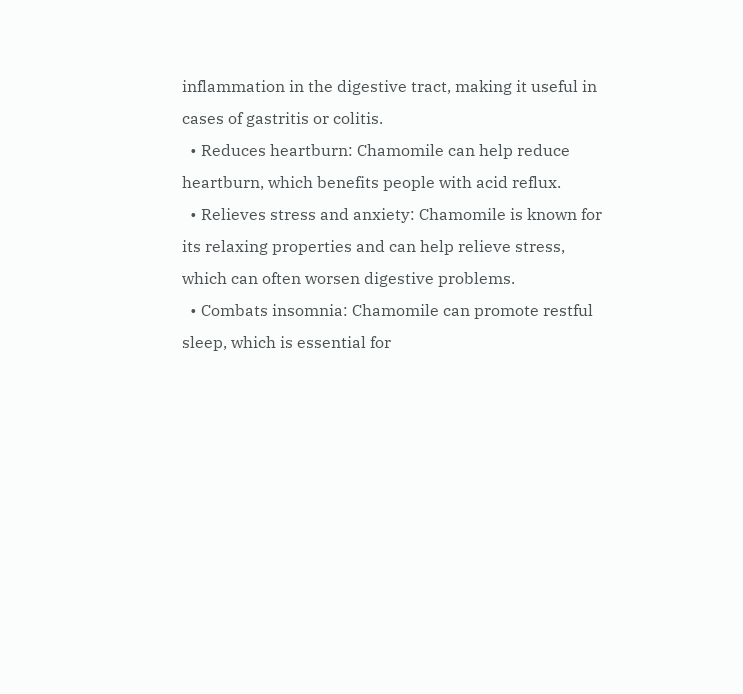inflammation in the digestive tract, making it useful in cases of gastritis or colitis.
  • Reduces heartburn: Chamomile can help reduce heartburn, which benefits people with acid reflux.
  • Relieves stress and anxiety: Chamomile is known for its relaxing properties and can help relieve stress, which can often worsen digestive problems.
  • Combats insomnia: Chamomile can promote restful sleep, which is essential for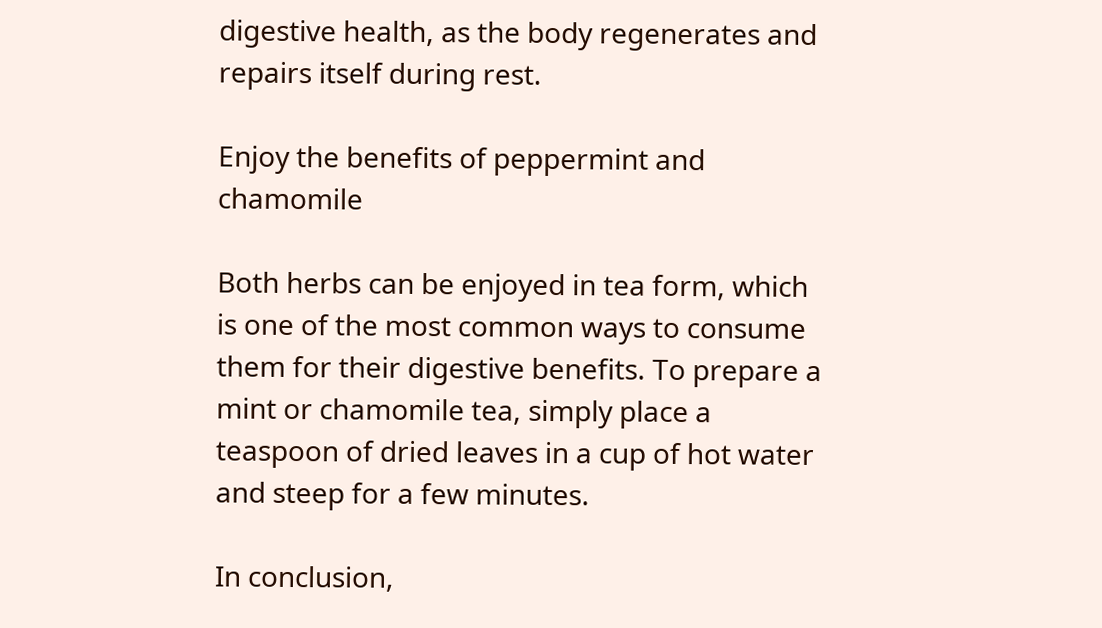digestive health, as the body regenerates and repairs itself during rest.

Enjoy the benefits of peppermint and chamomile

Both herbs can be enjoyed in tea form, which is one of the most common ways to consume them for their digestive benefits. To prepare a mint or chamomile tea, simply place a teaspoon of dried leaves in a cup of hot water and steep for a few minutes.

In conclusion,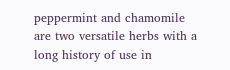peppermint and chamomile are two versatile herbs with a long history of use in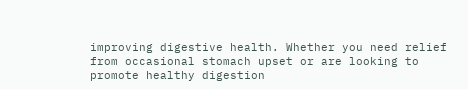improving digestive health. Whether you need relief from occasional stomach upset or are looking to promote healthy digestion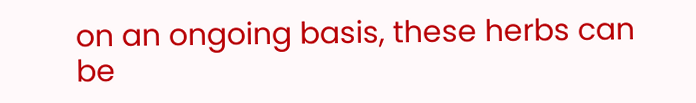on an ongoing basis, these herbs can be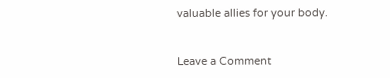valuable allies for your body.


Leave a Comment